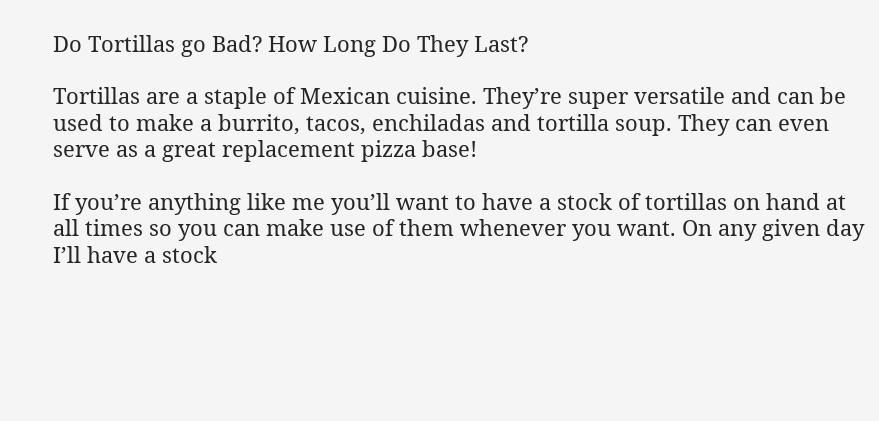Do Tortillas go Bad? How Long Do They Last?

Tortillas are a staple of Mexican cuisine. They’re super versatile and can be used to make a burrito, tacos, enchiladas and tortilla soup. They can even serve as a great replacement pizza base!

If you’re anything like me you’ll want to have a stock of tortillas on hand at all times so you can make use of them whenever you want. On any given day I’ll have a stock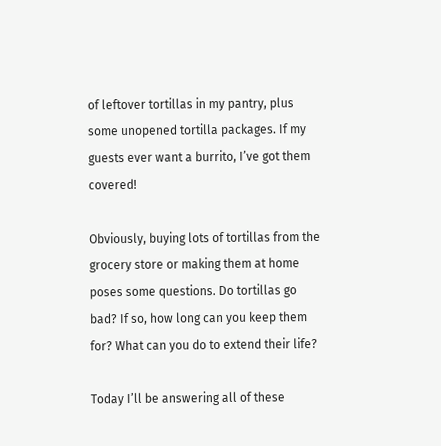of leftover tortillas in my pantry, plus some unopened tortilla packages. If my guests ever want a burrito, I’ve got them covered!

Obviously, buying lots of tortillas from the grocery store or making them at home poses some questions. Do tortillas go bad? If so, how long can you keep them for? What can you do to extend their life?

Today I’ll be answering all of these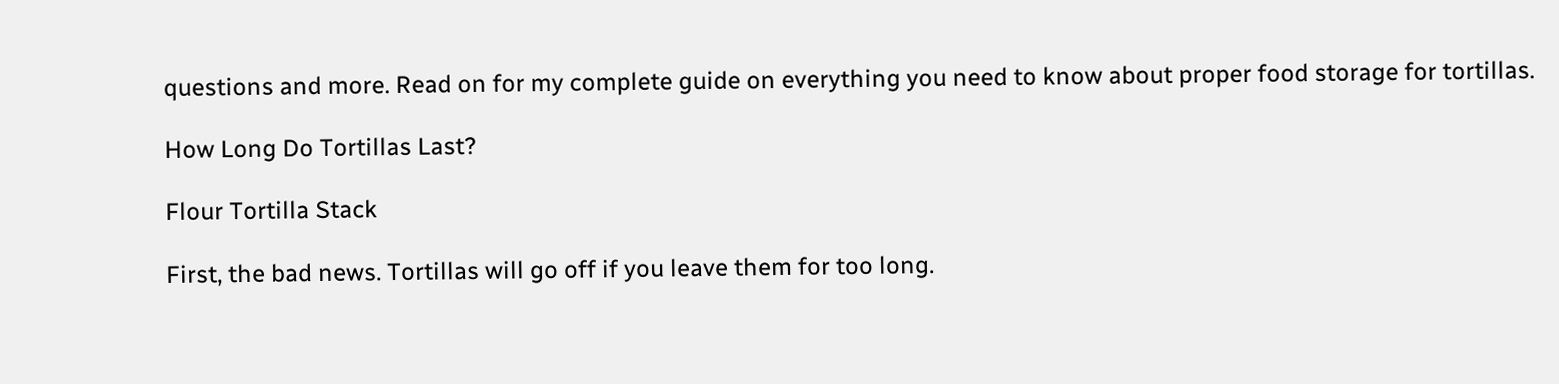questions and more. Read on for my complete guide on everything you need to know about proper food storage for tortillas.

How Long Do Tortillas Last?

Flour Tortilla Stack

First, the bad news. Tortillas will go off if you leave them for too long.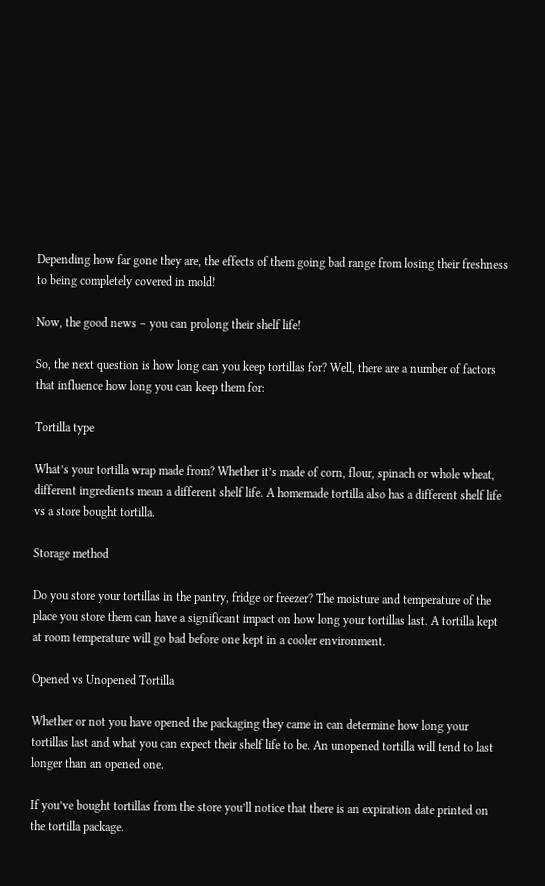Depending how far gone they are, the effects of them going bad range from losing their freshness to being completely covered in mold!

Now, the good news – you can prolong their shelf life!

So, the next question is how long can you keep tortillas for? Well, there are a number of factors that influence how long you can keep them for:

Tortilla type

What’s your tortilla wrap made from? Whether it’s made of corn, flour, spinach or whole wheat, different ingredients mean a different shelf life. A homemade tortilla also has a different shelf life vs a store bought tortilla.

Storage method

Do you store your tortillas in the pantry, fridge or freezer? The moisture and temperature of the place you store them can have a significant impact on how long your tortillas last. A tortilla kept at room temperature will go bad before one kept in a cooler environment.

Opened vs Unopened Tortilla

Whether or not you have opened the packaging they came in can determine how long your tortillas last and what you can expect their shelf life to be. An unopened tortilla will tend to last longer than an opened one.

If you’ve bought tortillas from the store you’ll notice that there is an expiration date printed on the tortilla package.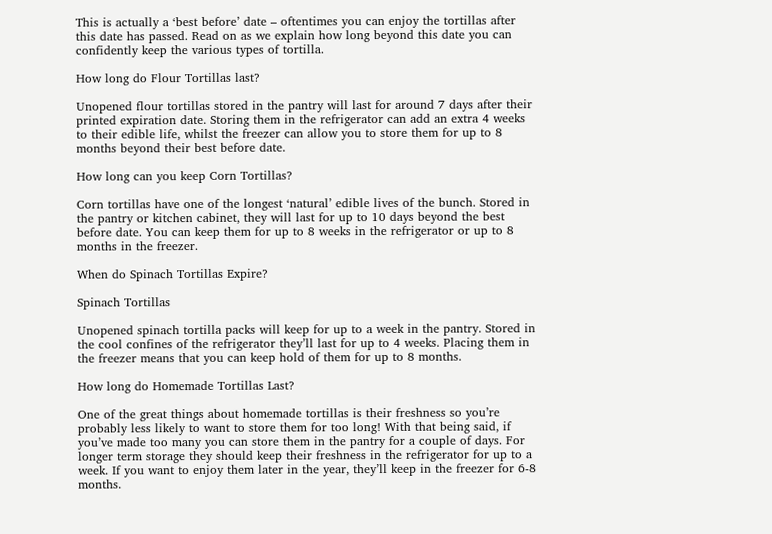This is actually a ‘best before’ date – oftentimes you can enjoy the tortillas after this date has passed. Read on as we explain how long beyond this date you can confidently keep the various types of tortilla.

How long do Flour Tortillas last?

Unopened flour tortillas stored in the pantry will last for around 7 days after their printed expiration date. Storing them in the refrigerator can add an extra 4 weeks to their edible life, whilst the freezer can allow you to store them for up to 8 months beyond their best before date.

How long can you keep Corn Tortillas?

Corn tortillas have one of the longest ‘natural’ edible lives of the bunch. Stored in the pantry or kitchen cabinet, they will last for up to 10 days beyond the best before date. You can keep them for up to 8 weeks in the refrigerator or up to 8 months in the freezer.

When do Spinach Tortillas Expire?

Spinach Tortillas

Unopened spinach tortilla packs will keep for up to a week in the pantry. Stored in the cool confines of the refrigerator they’ll last for up to 4 weeks. Placing them in the freezer means that you can keep hold of them for up to 8 months.

How long do Homemade Tortillas Last?

One of the great things about homemade tortillas is their freshness so you’re probably less likely to want to store them for too long! With that being said, if you’ve made too many you can store them in the pantry for a couple of days. For longer term storage they should keep their freshness in the refrigerator for up to a week. If you want to enjoy them later in the year, they’ll keep in the freezer for 6-8 months.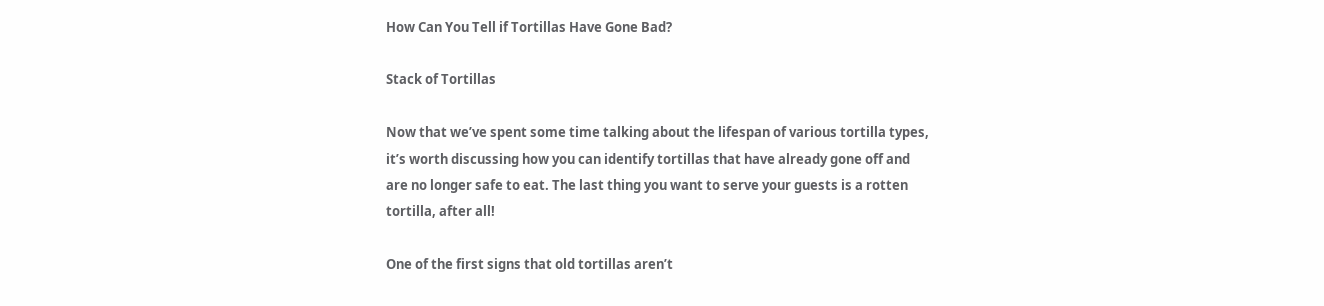How Can You Tell if Tortillas Have Gone Bad?

Stack of Tortillas

Now that we’ve spent some time talking about the lifespan of various tortilla types, it’s worth discussing how you can identify tortillas that have already gone off and are no longer safe to eat. The last thing you want to serve your guests is a rotten tortilla, after all!

One of the first signs that old tortillas aren’t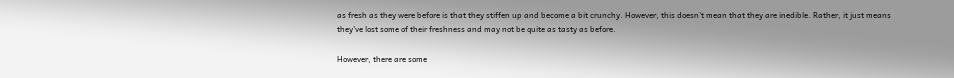as fresh as they were before is that they stiffen up and become a bit crunchy. However, this doesn’t mean that they are inedible. Rather, it just means they’ve lost some of their freshness and may not be quite as tasty as before.

However, there are some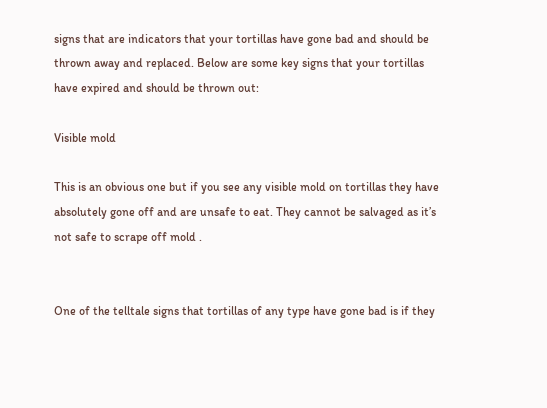signs that are indicators that your tortillas have gone bad and should be thrown away and replaced. Below are some key signs that your tortillas have expired and should be thrown out:

Visible mold

This is an obvious one but if you see any visible mold on tortillas they have absolutely gone off and are unsafe to eat. They cannot be salvaged as it’s not safe to scrape off mold .


One of the telltale signs that tortillas of any type have gone bad is if they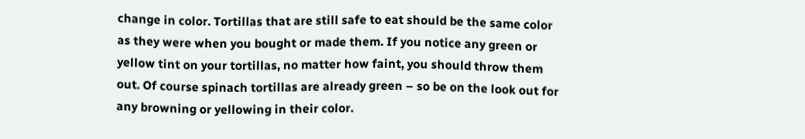change in color. Tortillas that are still safe to eat should be the same color as they were when you bought or made them. If you notice any green or yellow tint on your tortillas, no matter how faint, you should throw them out. Of course spinach tortillas are already green – so be on the look out for any browning or yellowing in their color.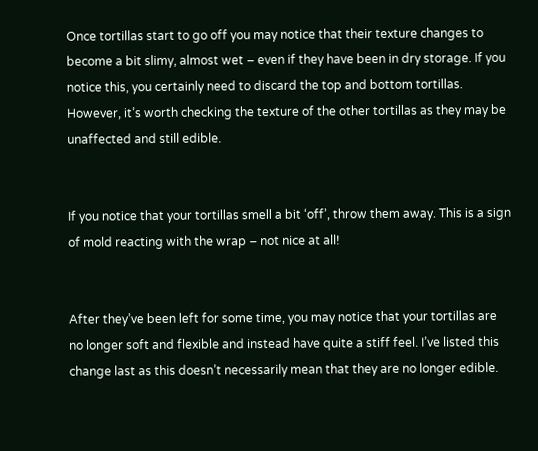Once tortillas start to go off you may notice that their texture changes to become a bit slimy, almost wet – even if they have been in dry storage. If you notice this, you certainly need to discard the top and bottom tortillas. However, it’s worth checking the texture of the other tortillas as they may be unaffected and still edible.


If you notice that your tortillas smell a bit ‘off’, throw them away. This is a sign of mold reacting with the wrap – not nice at all!


After they’ve been left for some time, you may notice that your tortillas are no longer soft and flexible and instead have quite a stiff feel. I’ve listed this change last as this doesn’t necessarily mean that they are no longer edible.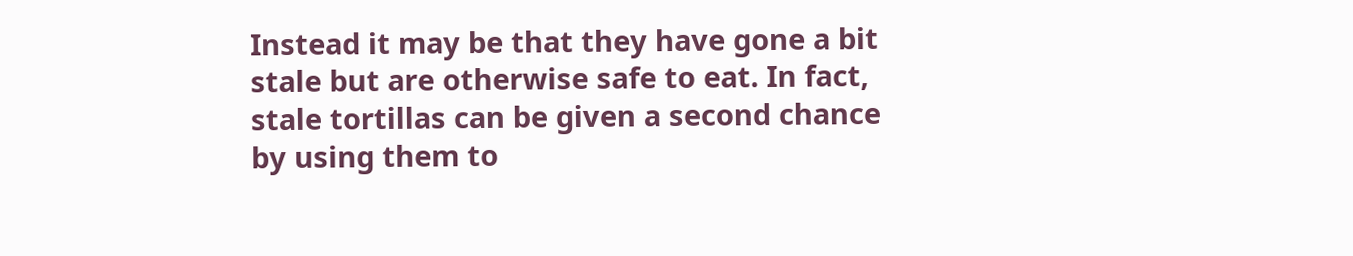Instead it may be that they have gone a bit stale but are otherwise safe to eat. In fact, stale tortillas can be given a second chance by using them to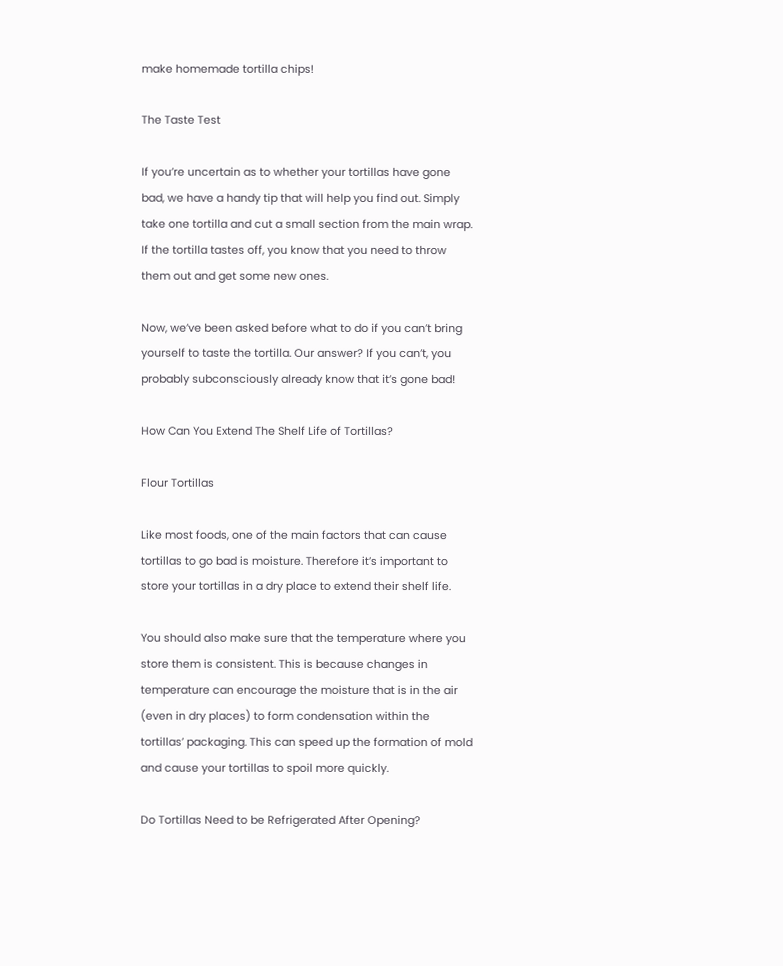make homemade tortilla chips!

The Taste Test

If you’re uncertain as to whether your tortillas have gone bad, we have a handy tip that will help you find out. Simply take one tortilla and cut a small section from the main wrap. If the tortilla tastes off, you know that you need to throw them out and get some new ones.

Now, we’ve been asked before what to do if you can’t bring yourself to taste the tortilla. Our answer? If you can’t, you probably subconsciously already know that it’s gone bad!

How Can You Extend The Shelf Life of Tortillas?

Flour Tortillas

Like most foods, one of the main factors that can cause tortillas to go bad is moisture. Therefore it’s important to store your tortillas in a dry place to extend their shelf life.

You should also make sure that the temperature where you store them is consistent. This is because changes in temperature can encourage the moisture that is in the air (even in dry places) to form condensation within the tortillas’ packaging. This can speed up the formation of mold and cause your tortillas to spoil more quickly.

Do Tortillas Need to be Refrigerated After Opening?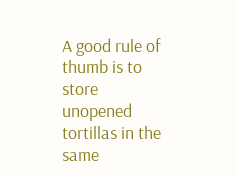A good rule of thumb is to store unopened tortillas in the same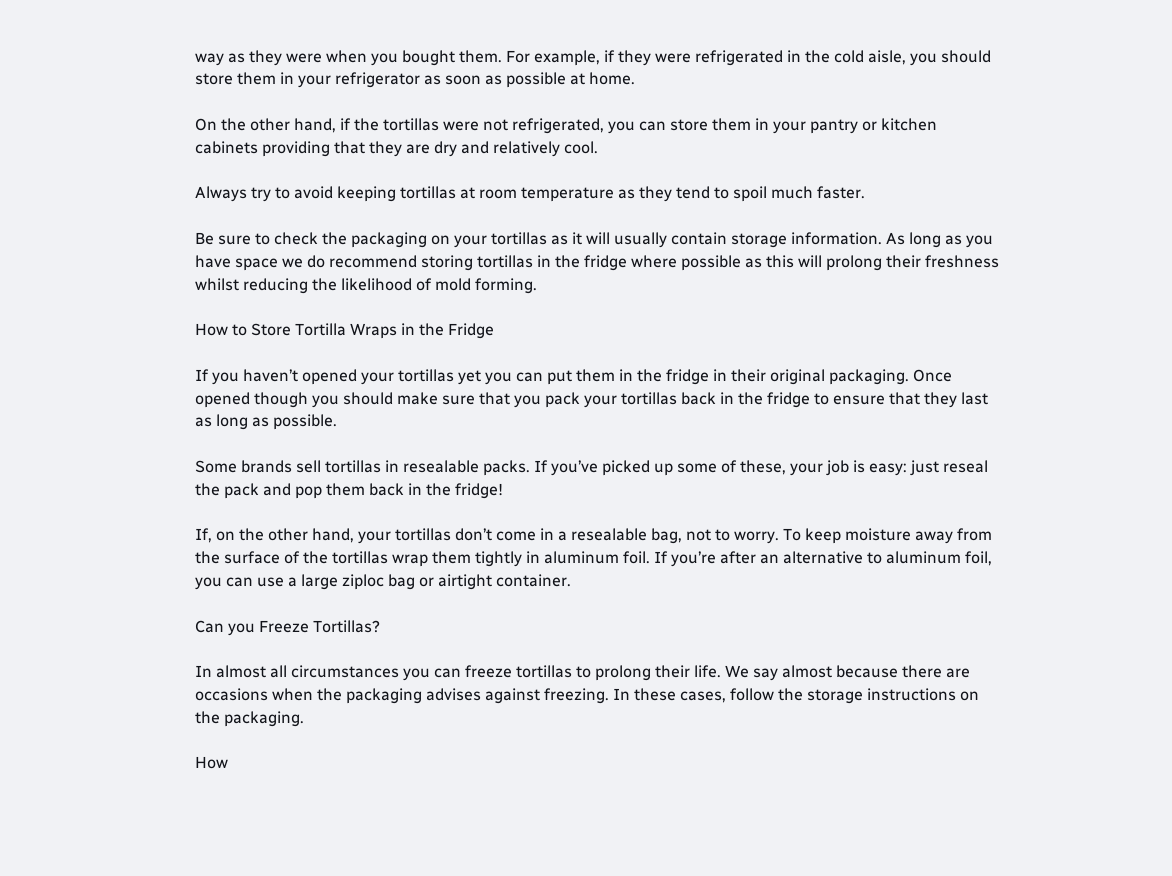way as they were when you bought them. For example, if they were refrigerated in the cold aisle, you should store them in your refrigerator as soon as possible at home.

On the other hand, if the tortillas were not refrigerated, you can store them in your pantry or kitchen cabinets providing that they are dry and relatively cool.

Always try to avoid keeping tortillas at room temperature as they tend to spoil much faster.

Be sure to check the packaging on your tortillas as it will usually contain storage information. As long as you have space we do recommend storing tortillas in the fridge where possible as this will prolong their freshness whilst reducing the likelihood of mold forming.

How to Store Tortilla Wraps in the Fridge

If you haven’t opened your tortillas yet you can put them in the fridge in their original packaging. Once opened though you should make sure that you pack your tortillas back in the fridge to ensure that they last as long as possible.

Some brands sell tortillas in resealable packs. If you’ve picked up some of these, your job is easy: just reseal the pack and pop them back in the fridge!

If, on the other hand, your tortillas don’t come in a resealable bag, not to worry. To keep moisture away from the surface of the tortillas wrap them tightly in aluminum foil. If you’re after an alternative to aluminum foil, you can use a large ziploc bag or airtight container.

Can you Freeze Tortillas?

In almost all circumstances you can freeze tortillas to prolong their life. We say almost because there are occasions when the packaging advises against freezing. In these cases, follow the storage instructions on the packaging.

How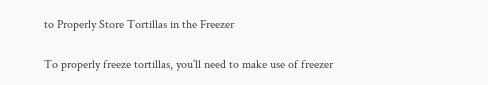to Properly Store Tortillas in the Freezer

To properly freeze tortillas, you’ll need to make use of freezer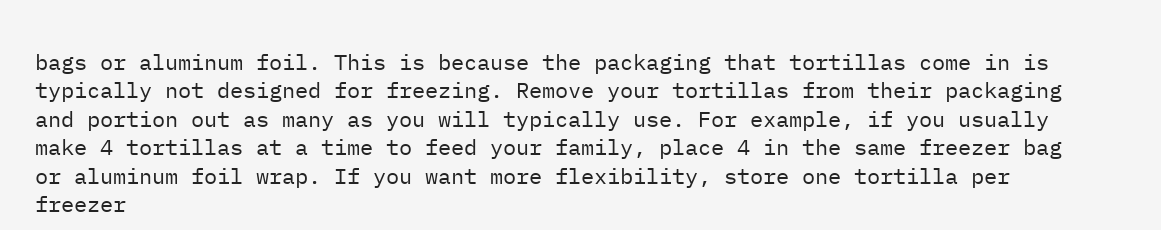bags or aluminum foil. This is because the packaging that tortillas come in is typically not designed for freezing. Remove your tortillas from their packaging and portion out as many as you will typically use. For example, if you usually make 4 tortillas at a time to feed your family, place 4 in the same freezer bag or aluminum foil wrap. If you want more flexibility, store one tortilla per freezer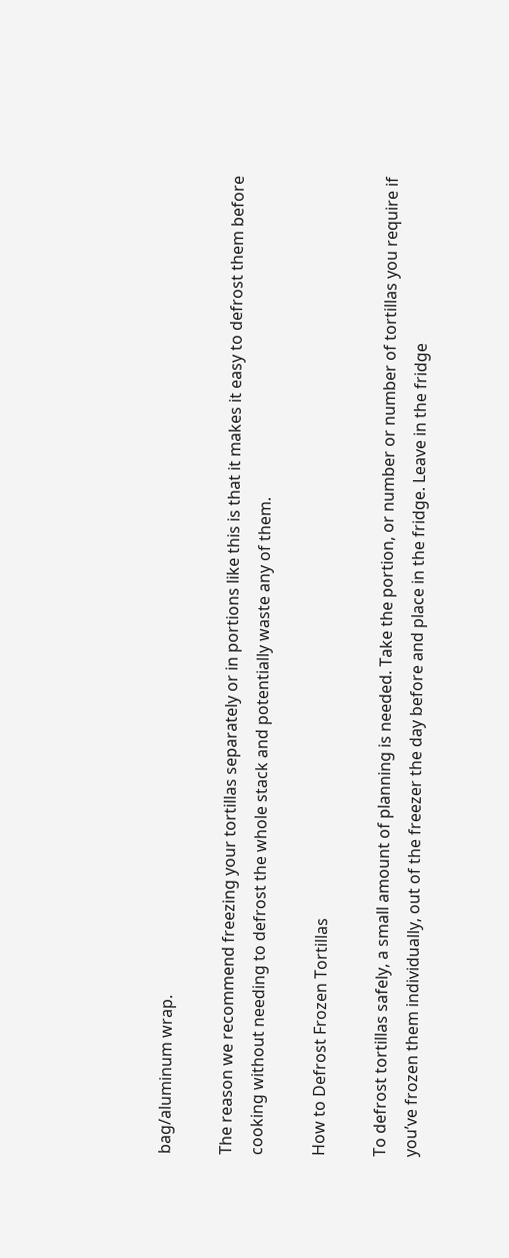bag/aluminum wrap.

The reason we recommend freezing your tortillas separately or in portions like this is that it makes it easy to defrost them before cooking without needing to defrost the whole stack and potentially waste any of them.

How to Defrost Frozen Tortillas

To defrost tortillas safely, a small amount of planning is needed. Take the portion, or number or number of tortillas you require if you’ve frozen them individually, out of the freezer the day before and place in the fridge. Leave in the fridge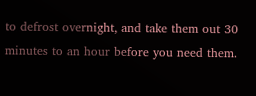to defrost overnight, and take them out 30 minutes to an hour before you need them.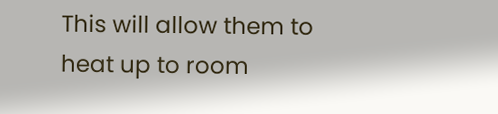This will allow them to heat up to room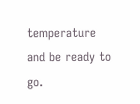temperature and be ready to go.